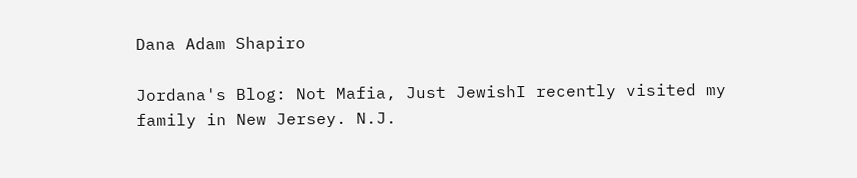Dana Adam Shapiro

Jordana's Blog: Not Mafia, Just JewishI recently visited my family in New Jersey. N.J.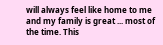will always feel like home to me and my family is great ... most of the time. This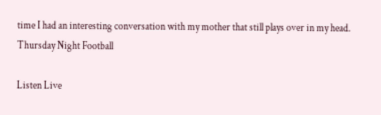time I had an interesting conversation with my mother that still plays over in my head.
Thursday Night Football

Listen Live